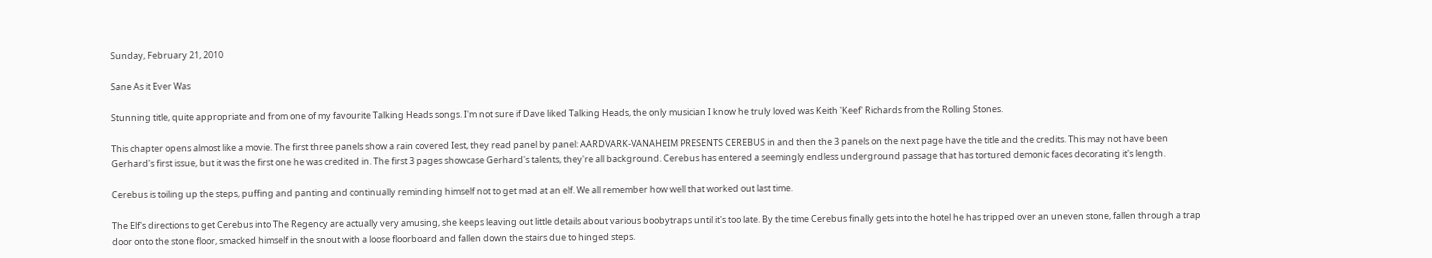Sunday, February 21, 2010

Sane As it Ever Was

Stunning title, quite appropriate and from one of my favourite Talking Heads songs. I'm not sure if Dave liked Talking Heads, the only musician I know he truly loved was Keith 'Keef' Richards from the Rolling Stones.

This chapter opens almost like a movie. The first three panels show a rain covered Iest, they read panel by panel: AARDVARK-VANAHEIM PRESENTS CEREBUS in and then the 3 panels on the next page have the title and the credits. This may not have been Gerhard's first issue, but it was the first one he was credited in. The first 3 pages showcase Gerhard's talents, they're all background. Cerebus has entered a seemingly endless underground passage that has tortured demonic faces decorating it's length.

Cerebus is toiling up the steps, puffing and panting and continually reminding himself not to get mad at an elf. We all remember how well that worked out last time.

The Elf's directions to get Cerebus into The Regency are actually very amusing, she keeps leaving out little details about various boobytraps until it's too late. By the time Cerebus finally gets into the hotel he has tripped over an uneven stone, fallen through a trap door onto the stone floor, smacked himself in the snout with a loose floorboard and fallen down the stairs due to hinged steps.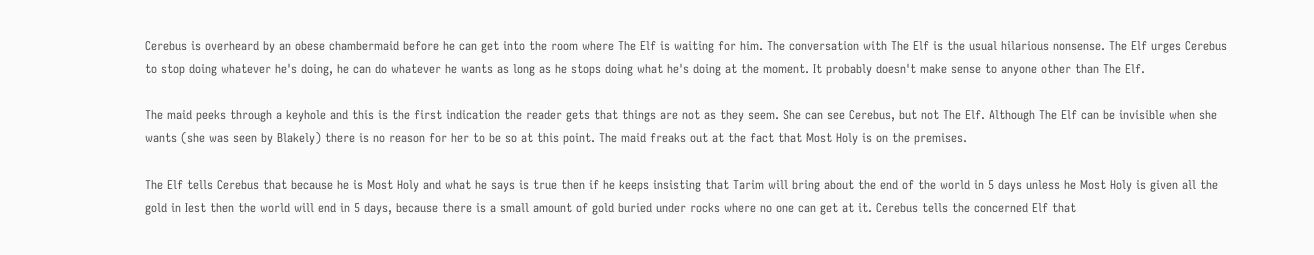Cerebus is overheard by an obese chambermaid before he can get into the room where The Elf is waiting for him. The conversation with The Elf is the usual hilarious nonsense. The Elf urges Cerebus to stop doing whatever he's doing, he can do whatever he wants as long as he stops doing what he's doing at the moment. It probably doesn't make sense to anyone other than The Elf.

The maid peeks through a keyhole and this is the first indication the reader gets that things are not as they seem. She can see Cerebus, but not The Elf. Although The Elf can be invisible when she wants (she was seen by Blakely) there is no reason for her to be so at this point. The maid freaks out at the fact that Most Holy is on the premises.

The Elf tells Cerebus that because he is Most Holy and what he says is true then if he keeps insisting that Tarim will bring about the end of the world in 5 days unless he Most Holy is given all the gold in Iest then the world will end in 5 days, because there is a small amount of gold buried under rocks where no one can get at it. Cerebus tells the concerned Elf that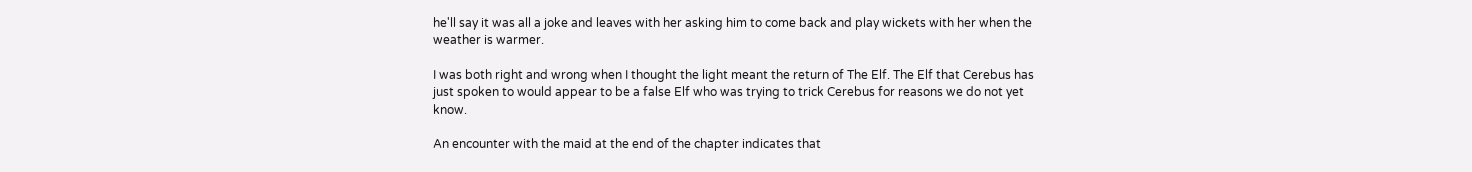he'll say it was all a joke and leaves with her asking him to come back and play wickets with her when the weather is warmer.

I was both right and wrong when I thought the light meant the return of The Elf. The Elf that Cerebus has just spoken to would appear to be a false Elf who was trying to trick Cerebus for reasons we do not yet know.

An encounter with the maid at the end of the chapter indicates that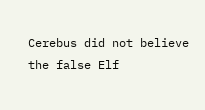Cerebus did not believe the false Elf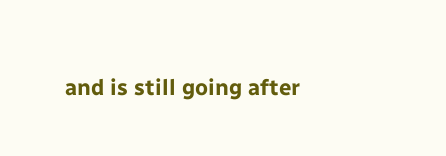and is still going after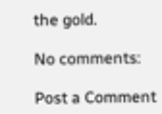the gold.

No comments:

Post a Comment